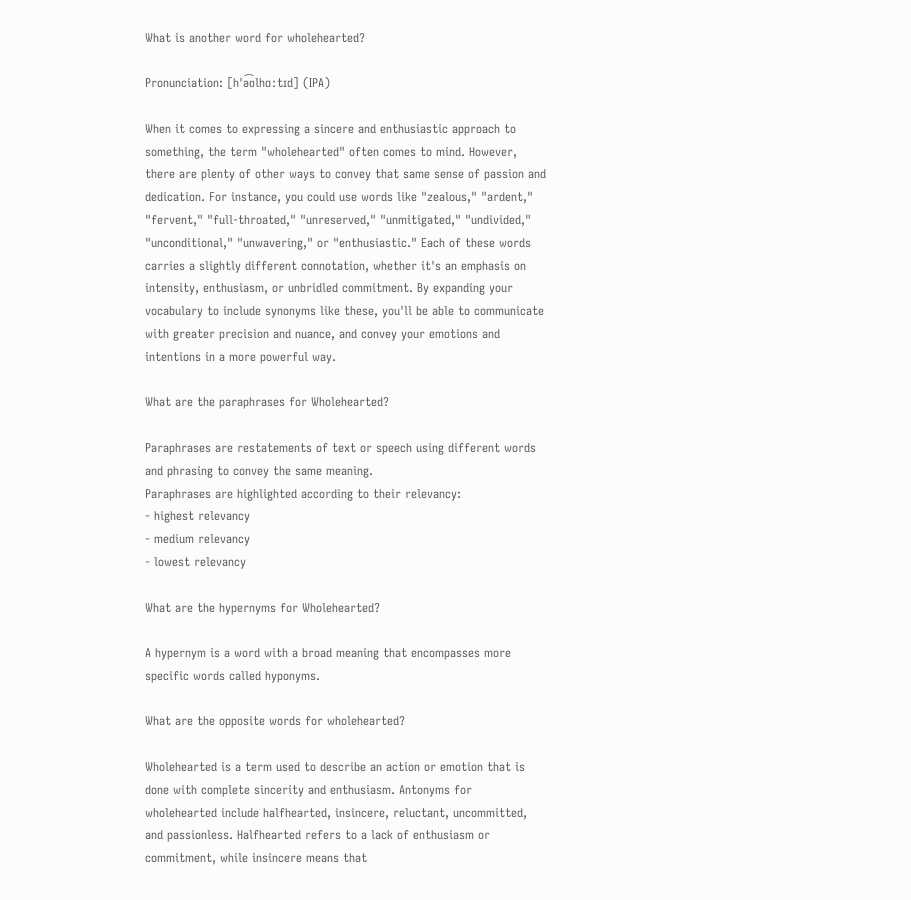What is another word for wholehearted?

Pronunciation: [hˈə͡ʊlhɑːtɪd] (IPA)

When it comes to expressing a sincere and enthusiastic approach to something, the term "wholehearted" often comes to mind. However, there are plenty of other ways to convey that same sense of passion and dedication. For instance, you could use words like "zealous," "ardent," "fervent," "full-throated," "unreserved," "unmitigated," "undivided," "unconditional," "unwavering," or "enthusiastic." Each of these words carries a slightly different connotation, whether it's an emphasis on intensity, enthusiasm, or unbridled commitment. By expanding your vocabulary to include synonyms like these, you'll be able to communicate with greater precision and nuance, and convey your emotions and intentions in a more powerful way.

What are the paraphrases for Wholehearted?

Paraphrases are restatements of text or speech using different words and phrasing to convey the same meaning.
Paraphrases are highlighted according to their relevancy:
- highest relevancy
- medium relevancy
- lowest relevancy

What are the hypernyms for Wholehearted?

A hypernym is a word with a broad meaning that encompasses more specific words called hyponyms.

What are the opposite words for wholehearted?

Wholehearted is a term used to describe an action or emotion that is done with complete sincerity and enthusiasm. Antonyms for wholehearted include halfhearted, insincere, reluctant, uncommitted, and passionless. Halfhearted refers to a lack of enthusiasm or commitment, while insincere means that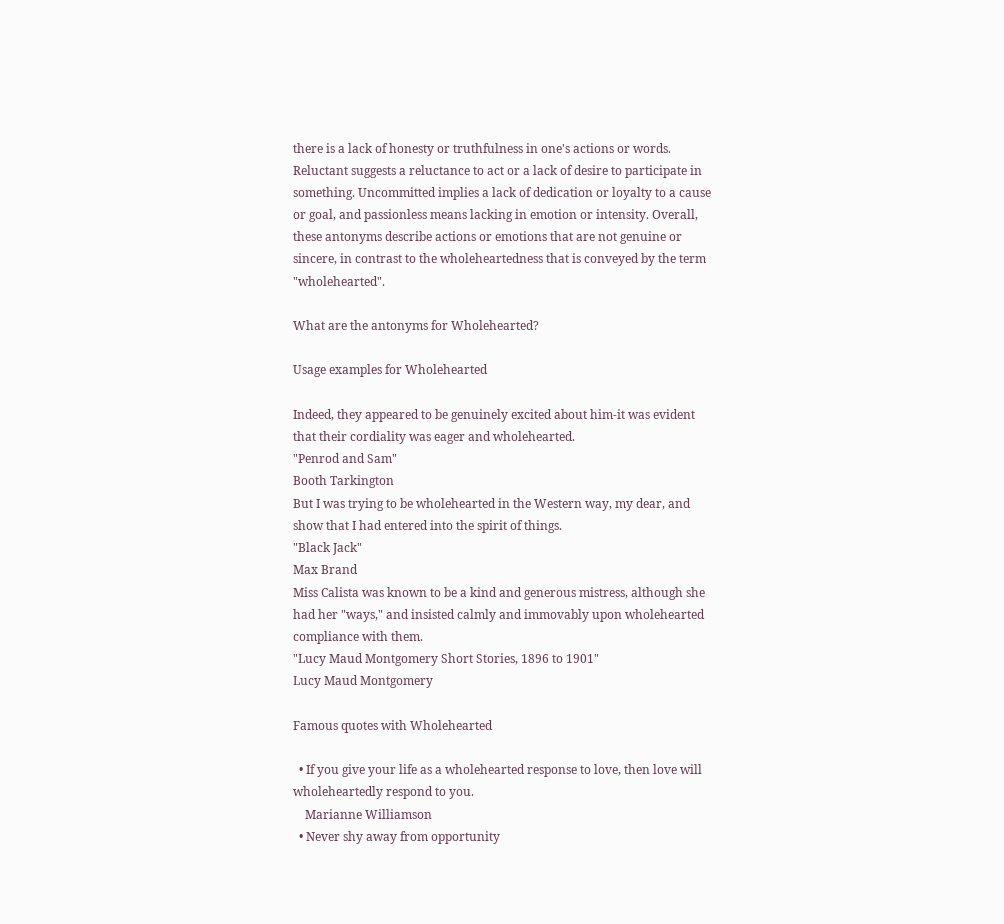there is a lack of honesty or truthfulness in one's actions or words. Reluctant suggests a reluctance to act or a lack of desire to participate in something. Uncommitted implies a lack of dedication or loyalty to a cause or goal, and passionless means lacking in emotion or intensity. Overall, these antonyms describe actions or emotions that are not genuine or sincere, in contrast to the wholeheartedness that is conveyed by the term "wholehearted".

What are the antonyms for Wholehearted?

Usage examples for Wholehearted

Indeed, they appeared to be genuinely excited about him-it was evident that their cordiality was eager and wholehearted.
"Penrod and Sam"
Booth Tarkington
But I was trying to be wholehearted in the Western way, my dear, and show that I had entered into the spirit of things.
"Black Jack"
Max Brand
Miss Calista was known to be a kind and generous mistress, although she had her "ways," and insisted calmly and immovably upon wholehearted compliance with them.
"Lucy Maud Montgomery Short Stories, 1896 to 1901"
Lucy Maud Montgomery

Famous quotes with Wholehearted

  • If you give your life as a wholehearted response to love, then love will wholeheartedly respond to you.
    Marianne Williamson
  • Never shy away from opportunity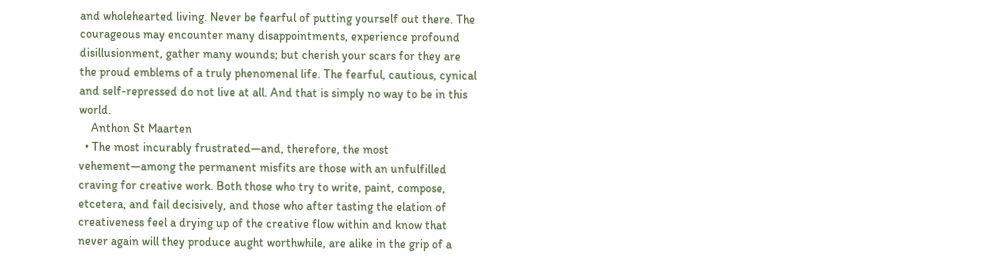and wholehearted living. Never be fearful of putting yourself out there. The courageous may encounter many disappointments, experience profound disillusionment, gather many wounds; but cherish your scars for they are the proud emblems of a truly phenomenal life. The fearful, cautious, cynical and self-repressed do not live at all. And that is simply no way to be in this world.
    Anthon St Maarten
  • The most incurably frustrated—and, therefore, the most vehement—among the permanent misfits are those with an unfulfilled craving for creative work. Both those who try to write, paint, compose, etcetera, and fail decisively, and those who after tasting the elation of creativeness feel a drying up of the creative flow within and know that never again will they produce aught worthwhile, are alike in the grip of a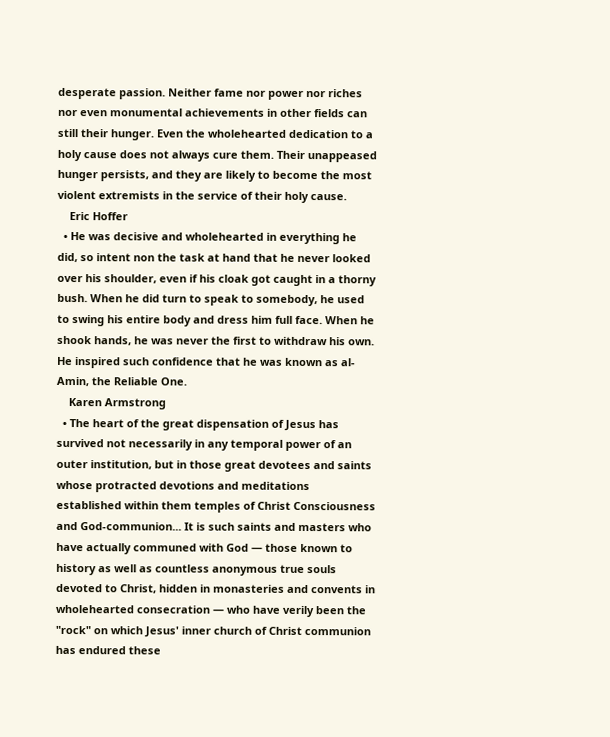desperate passion. Neither fame nor power nor riches nor even monumental achievements in other fields can still their hunger. Even the wholehearted dedication to a holy cause does not always cure them. Their unappeased hunger persists, and they are likely to become the most violent extremists in the service of their holy cause.
    Eric Hoffer
  • He was decisive and wholehearted in everything he did, so intent non the task at hand that he never looked over his shoulder, even if his cloak got caught in a thorny bush. When he did turn to speak to somebody, he used to swing his entire body and dress him full face. When he shook hands, he was never the first to withdraw his own. He inspired such confidence that he was known as al-Amin, the Reliable One.
    Karen Armstrong
  • The heart of the great dispensation of Jesus has survived not necessarily in any temporal power of an outer institution, but in those great devotees and saints whose protracted devotions and meditations established within them temples of Christ Consciousness and God-communion... It is such saints and masters who have actually communed with God — those known to history as well as countless anonymous true souls devoted to Christ, hidden in monasteries and convents in wholehearted consecration — who have verily been the "rock" on which Jesus' inner church of Christ communion has endured these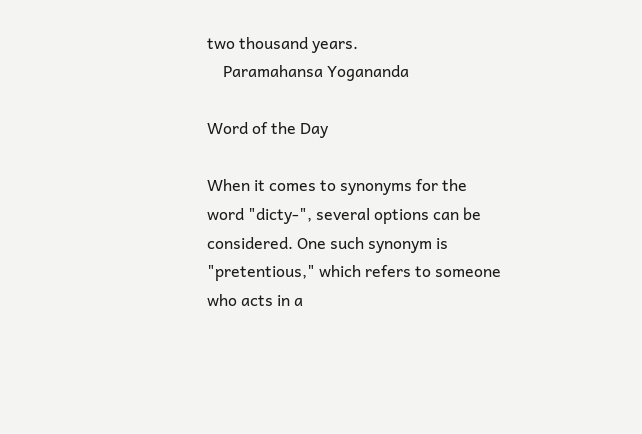two thousand years.
    Paramahansa Yogananda

Word of the Day

When it comes to synonyms for the word "dicty-", several options can be considered. One such synonym is "pretentious," which refers to someone who acts in a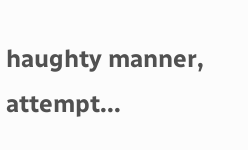haughty manner, attempt...